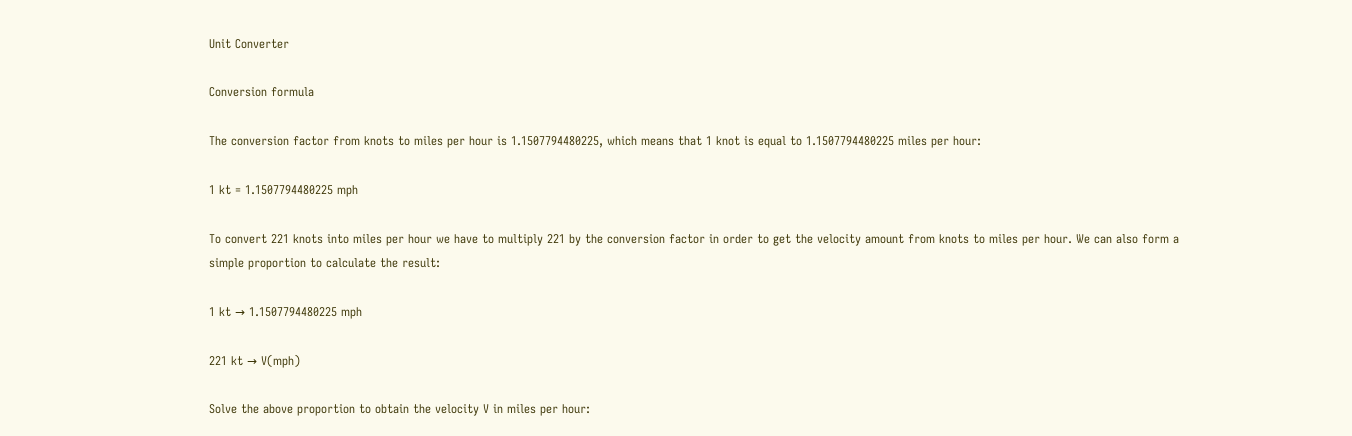Unit Converter

Conversion formula

The conversion factor from knots to miles per hour is 1.1507794480225, which means that 1 knot is equal to 1.1507794480225 miles per hour:

1 kt = 1.1507794480225 mph

To convert 221 knots into miles per hour we have to multiply 221 by the conversion factor in order to get the velocity amount from knots to miles per hour. We can also form a simple proportion to calculate the result:

1 kt → 1.1507794480225 mph

221 kt → V(mph)

Solve the above proportion to obtain the velocity V in miles per hour: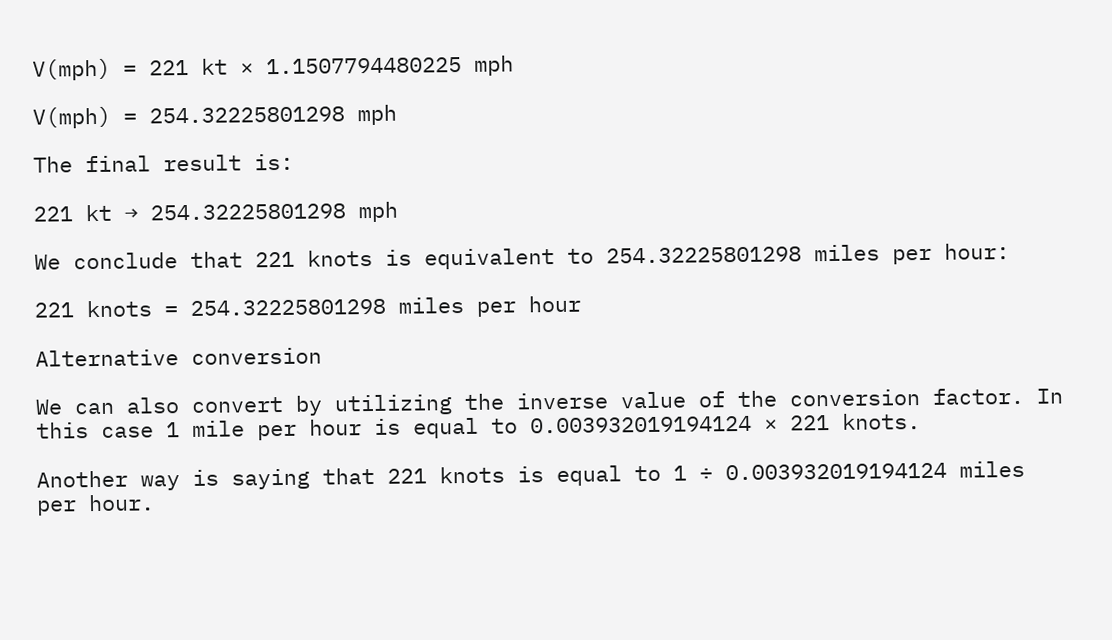V(mph) = 221 kt × 1.1507794480225 mph

V(mph) = 254.32225801298 mph

The final result is:

221 kt → 254.32225801298 mph

We conclude that 221 knots is equivalent to 254.32225801298 miles per hour:

221 knots = 254.32225801298 miles per hour

Alternative conversion

We can also convert by utilizing the inverse value of the conversion factor. In this case 1 mile per hour is equal to 0.003932019194124 × 221 knots.

Another way is saying that 221 knots is equal to 1 ÷ 0.003932019194124 miles per hour.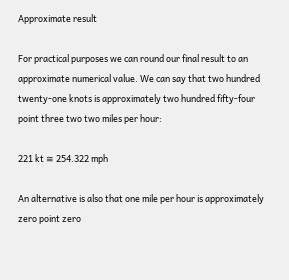Approximate result

For practical purposes we can round our final result to an approximate numerical value. We can say that two hundred twenty-one knots is approximately two hundred fifty-four point three two two miles per hour:

221 kt ≅ 254.322 mph

An alternative is also that one mile per hour is approximately zero point zero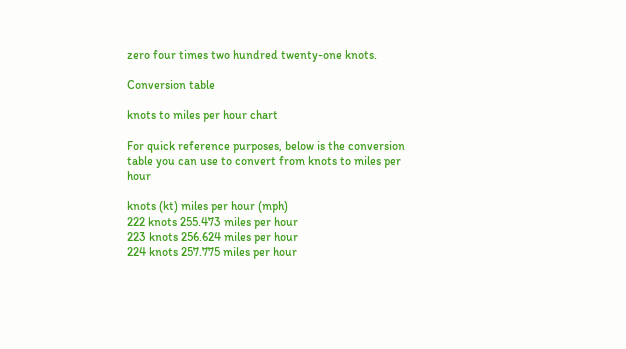zero four times two hundred twenty-one knots.

Conversion table

knots to miles per hour chart

For quick reference purposes, below is the conversion table you can use to convert from knots to miles per hour

knots (kt) miles per hour (mph)
222 knots 255.473 miles per hour
223 knots 256.624 miles per hour
224 knots 257.775 miles per hour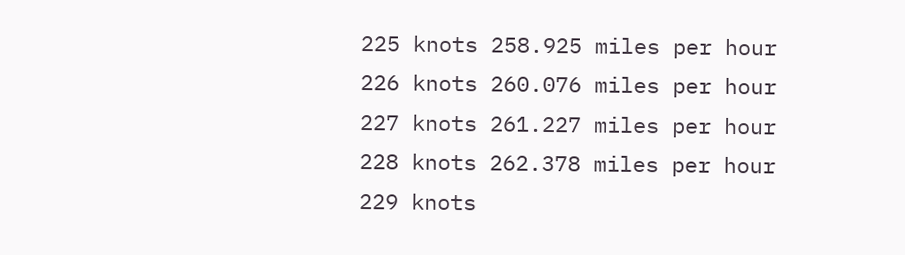225 knots 258.925 miles per hour
226 knots 260.076 miles per hour
227 knots 261.227 miles per hour
228 knots 262.378 miles per hour
229 knots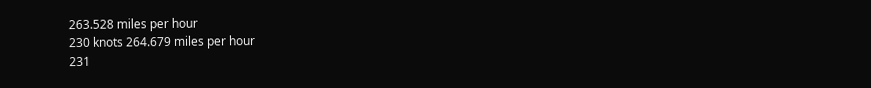263.528 miles per hour
230 knots 264.679 miles per hour
231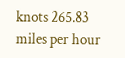knots 265.83 miles per hour